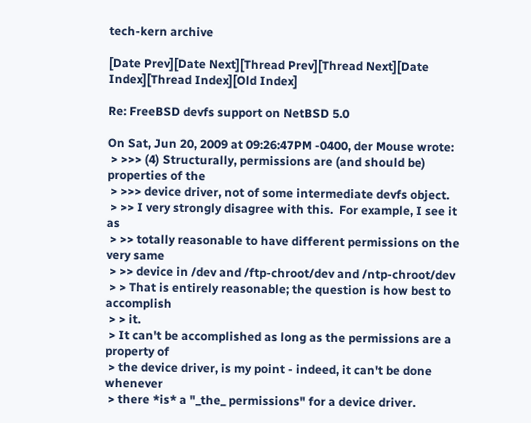tech-kern archive

[Date Prev][Date Next][Thread Prev][Thread Next][Date Index][Thread Index][Old Index]

Re: FreeBSD devfs support on NetBSD 5.0

On Sat, Jun 20, 2009 at 09:26:47PM -0400, der Mouse wrote:
 > >>> (4) Structurally, permissions are (and should be) properties of the
 > >>> device driver, not of some intermediate devfs object.
 > >> I very strongly disagree with this.  For example, I see it as
 > >> totally reasonable to have different permissions on the very same
 > >> device in /dev and /ftp-chroot/dev and /ntp-chroot/dev
 > > That is entirely reasonable; the question is how best to accomplish
 > > it.
 > It can't be accomplished as long as the permissions are a property of
 > the device driver, is my point - indeed, it can't be done whenever
 > there *is* a "_the_ permissions" for a device driver.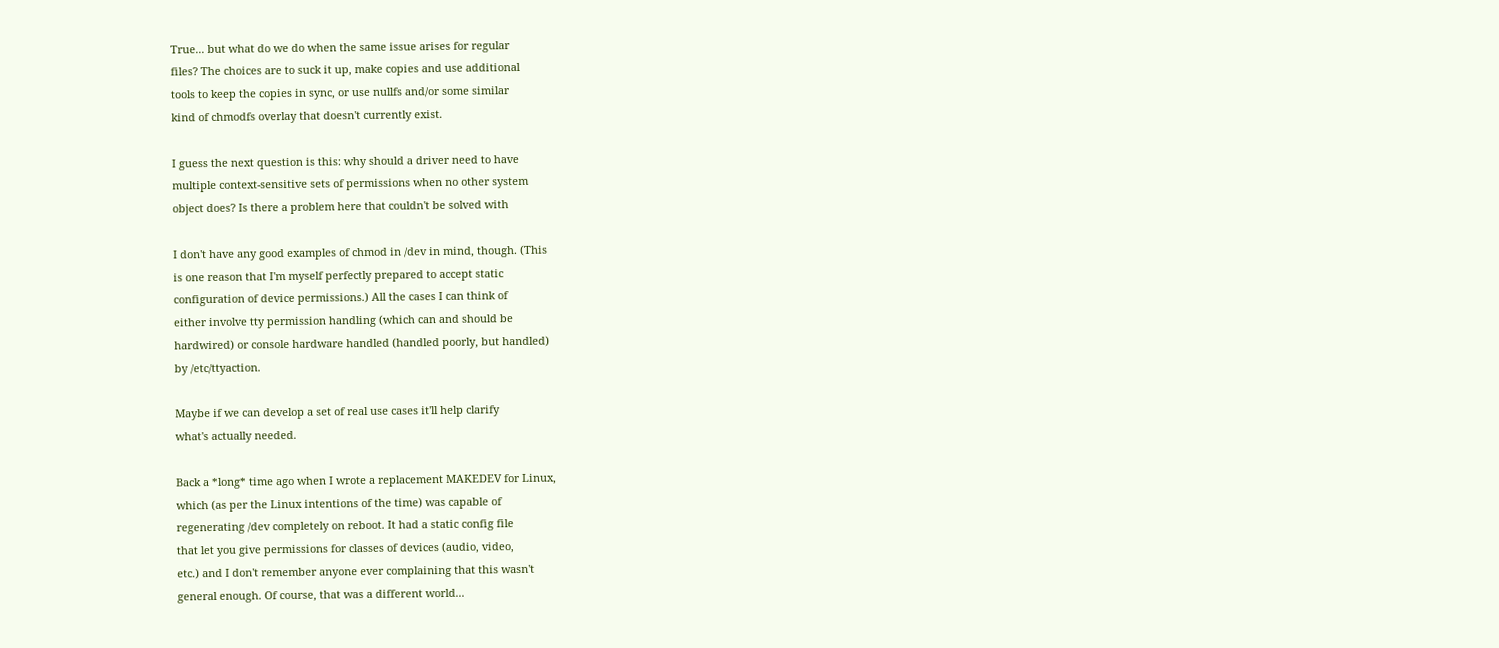True... but what do we do when the same issue arises for regular
files? The choices are to suck it up, make copies and use additional
tools to keep the copies in sync, or use nullfs and/or some similar
kind of chmodfs overlay that doesn't currently exist.

I guess the next question is this: why should a driver need to have
multiple context-sensitive sets of permissions when no other system
object does? Is there a problem here that couldn't be solved with

I don't have any good examples of chmod in /dev in mind, though. (This
is one reason that I'm myself perfectly prepared to accept static
configuration of device permissions.) All the cases I can think of
either involve tty permission handling (which can and should be
hardwired) or console hardware handled (handled poorly, but handled)
by /etc/ttyaction.

Maybe if we can develop a set of real use cases it'll help clarify
what's actually needed.

Back a *long* time ago when I wrote a replacement MAKEDEV for Linux,
which (as per the Linux intentions of the time) was capable of
regenerating /dev completely on reboot. It had a static config file
that let you give permissions for classes of devices (audio, video,
etc.) and I don't remember anyone ever complaining that this wasn't
general enough. Of course, that was a different world...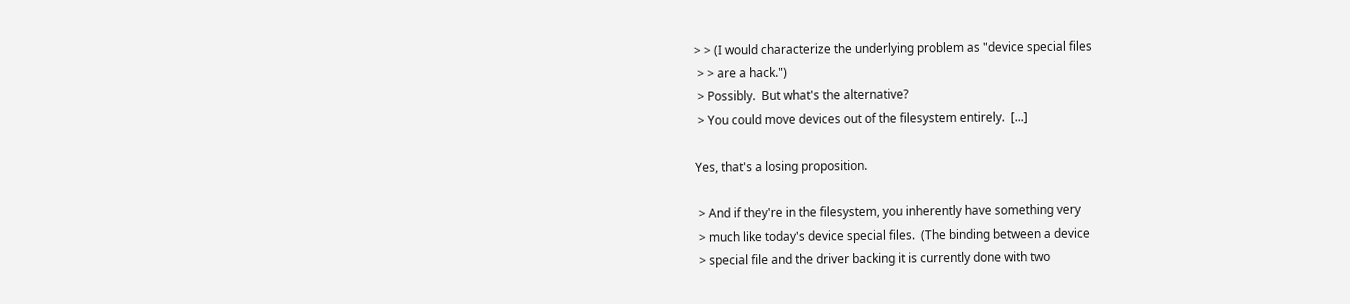> > (I would characterize the underlying problem as "device special files
 > > are a hack.")
 > Possibly.  But what's the alternative?
 > You could move devices out of the filesystem entirely.  [...]

Yes, that's a losing proposition.

 > And if they're in the filesystem, you inherently have something very
 > much like today's device special files.  (The binding between a device
 > special file and the driver backing it is currently done with two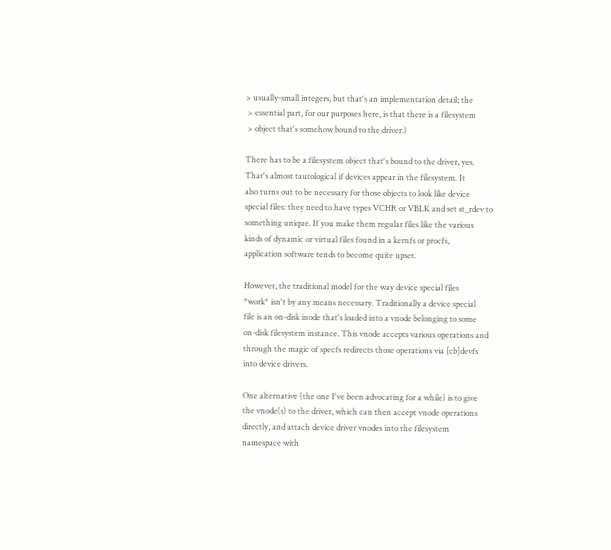> usually-small integers, but that's an implementation detail; the
 > essential part, for our purposes here, is that there is a filesystem
 > object that's somehow bound to the driver.)

There has to be a filesystem object that's bound to the driver, yes.
That's almost tautological if devices appear in the filesystem. It
also turns out to be necessary for those objects to look like device
special files: they need to have types VCHR or VBLK and set st_rdev to
something unique. If you make them regular files like the various
kinds of dynamic or virtual files found in a kernfs or procfs,
application software tends to become quite upset.

However, the traditional model for the way device special files
*work* isn't by any means necessary. Traditionally a device special
file is an on-disk inode that's loaded into a vnode belonging to some
on-disk filesystem instance. This vnode accepts various operations and
through the magic of specfs redirects those operations via [cb]devfs
into device drivers.

One alternative (the one I've been advocating for a while) is to give
the vnode(s) to the driver, which can then accept vnode operations
directly, and attach device driver vnodes into the filesystem
namespace with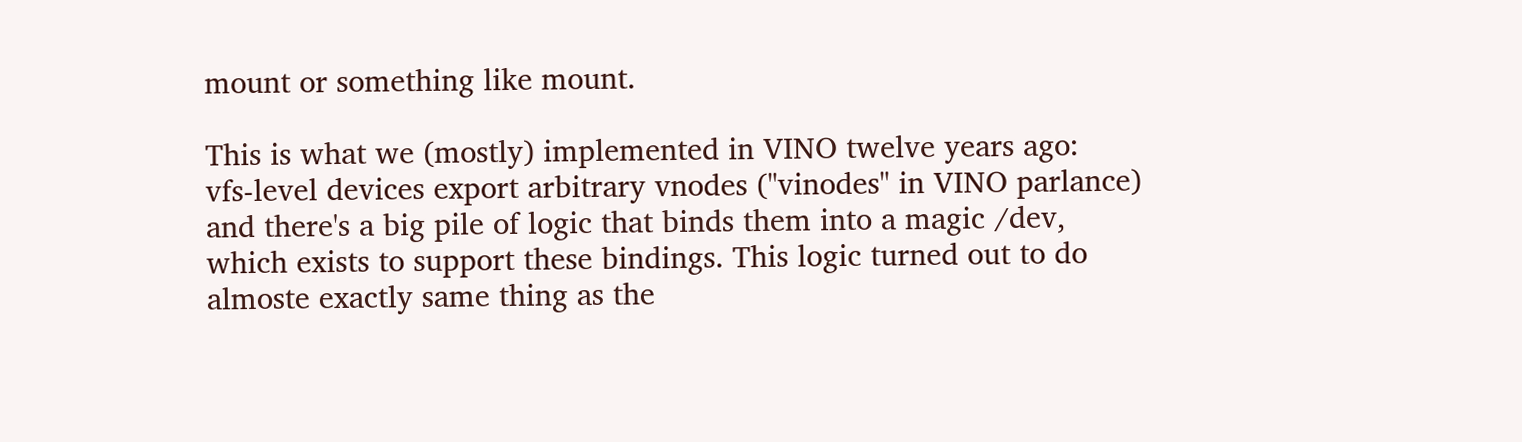mount or something like mount.

This is what we (mostly) implemented in VINO twelve years ago:
vfs-level devices export arbitrary vnodes ("vinodes" in VINO parlance)
and there's a big pile of logic that binds them into a magic /dev,
which exists to support these bindings. This logic turned out to do
almoste exactly same thing as the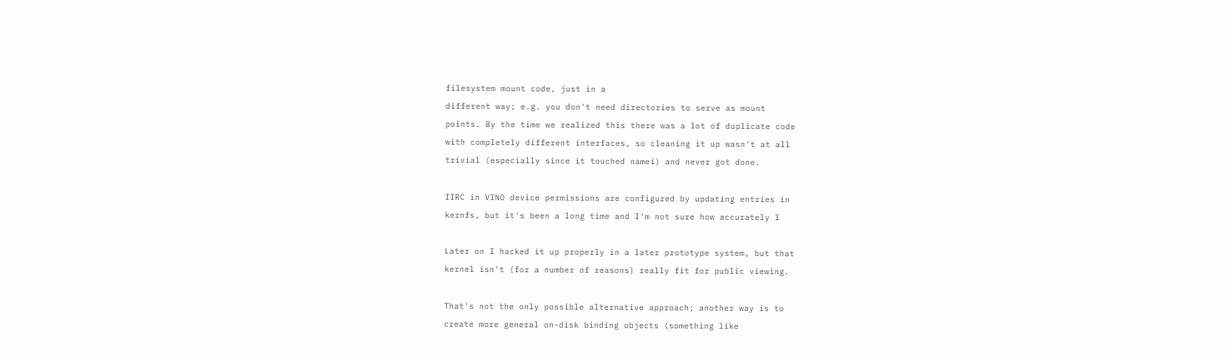filesystem mount code, just in a
different way; e.g. you don't need directories to serve as mount
points. By the time we realized this there was a lot of duplicate code
with completely different interfaces, so cleaning it up wasn't at all
trivial (especially since it touched namei) and never got done.

IIRC in VINO device permissions are configured by updating entries in
kernfs, but it's been a long time and I'm not sure how accurately I

Later on I hacked it up properly in a later prototype system, but that
kernel isn't (for a number of reasons) really fit for public viewing.

That's not the only possible alternative approach; another way is to
create more general on-disk binding objects (something like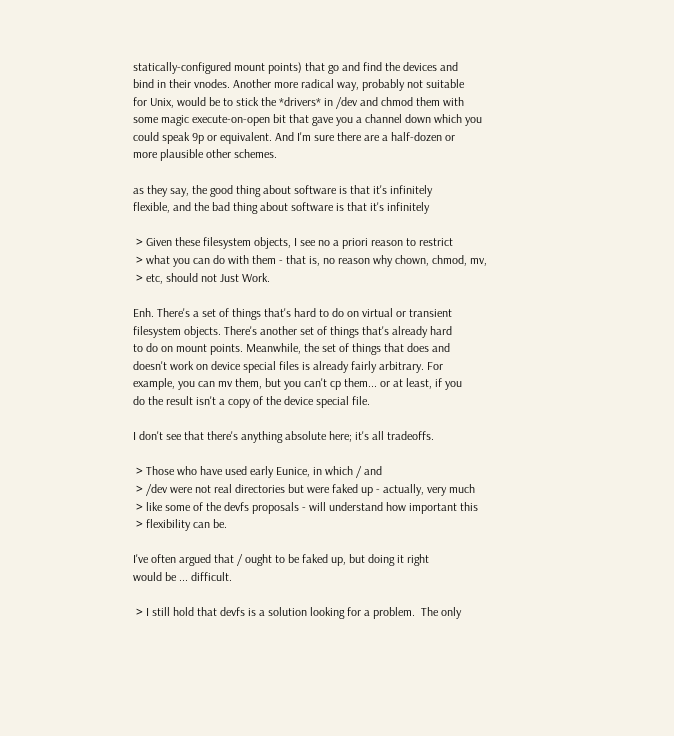statically-configured mount points) that go and find the devices and
bind in their vnodes. Another more radical way, probably not suitable
for Unix, would be to stick the *drivers* in /dev and chmod them with
some magic execute-on-open bit that gave you a channel down which you
could speak 9p or equivalent. And I'm sure there are a half-dozen or
more plausible other schemes.

as they say, the good thing about software is that it's infinitely
flexible, and the bad thing about software is that it's infinitely

 > Given these filesystem objects, I see no a priori reason to restrict
 > what you can do with them - that is, no reason why chown, chmod, mv,
 > etc, should not Just Work.

Enh. There's a set of things that's hard to do on virtual or transient
filesystem objects. There's another set of things that's already hard
to do on mount points. Meanwhile, the set of things that does and
doesn't work on device special files is already fairly arbitrary. For
example, you can mv them, but you can't cp them... or at least, if you
do the result isn't a copy of the device special file.

I don't see that there's anything absolute here; it's all tradeoffs.

 > Those who have used early Eunice, in which / and
 > /dev were not real directories but were faked up - actually, very much
 > like some of the devfs proposals - will understand how important this
 > flexibility can be.

I've often argued that / ought to be faked up, but doing it right
would be ... difficult.

 > I still hold that devfs is a solution looking for a problem.  The only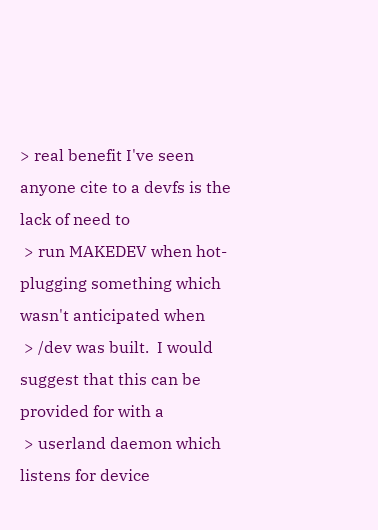> real benefit I've seen anyone cite to a devfs is the lack of need to
 > run MAKEDEV when hot-plugging something which wasn't anticipated when
 > /dev was built.  I would suggest that this can be provided for with a
 > userland daemon which listens for device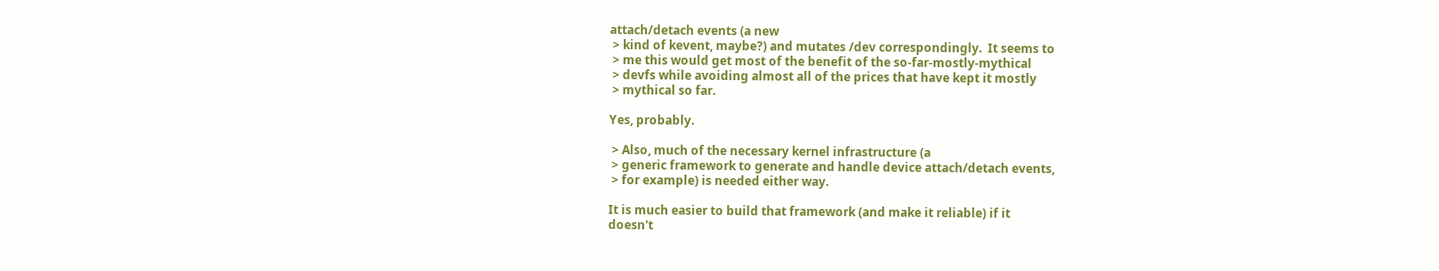attach/detach events (a new
 > kind of kevent, maybe?) and mutates /dev correspondingly.  It seems to
 > me this would get most of the benefit of the so-far-mostly-mythical
 > devfs while avoiding almost all of the prices that have kept it mostly
 > mythical so far.

Yes, probably.

 > Also, much of the necessary kernel infrastructure (a
 > generic framework to generate and handle device attach/detach events,
 > for example) is needed either way.

It is much easier to build that framework (and make it reliable) if it
doesn't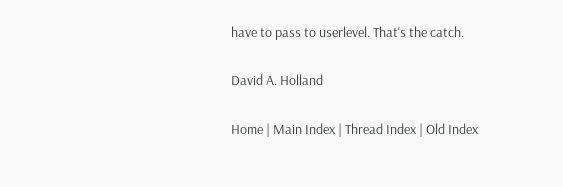have to pass to userlevel. That's the catch.

David A. Holland

Home | Main Index | Thread Index | Old Index